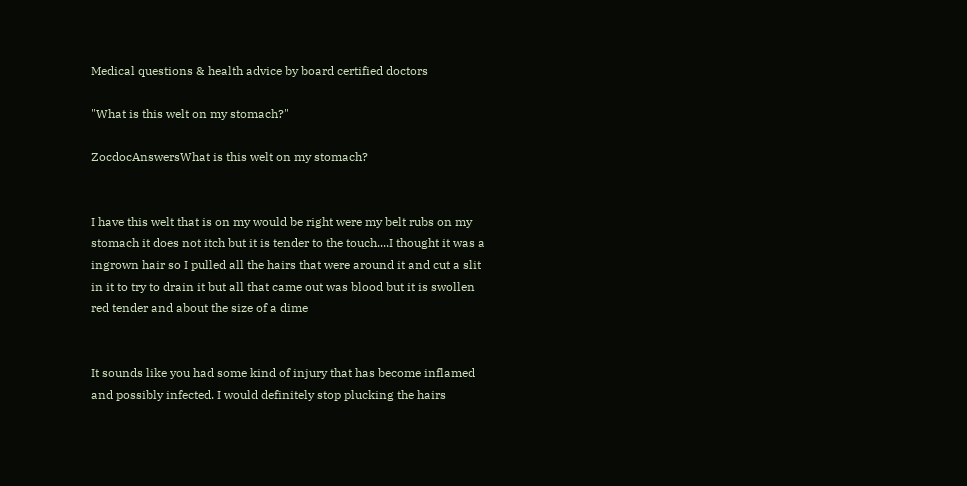Medical questions & health advice by board certified doctors

"What is this welt on my stomach?"

ZocdocAnswersWhat is this welt on my stomach?


I have this welt that is on my would be right were my belt rubs on my stomach it does not itch but it is tender to the touch....I thought it was a ingrown hair so I pulled all the hairs that were around it and cut a slit in it to try to drain it but all that came out was blood but it is swollen red tender and about the size of a dime


It sounds like you had some kind of injury that has become inflamed and possibly infected. I would definitely stop plucking the hairs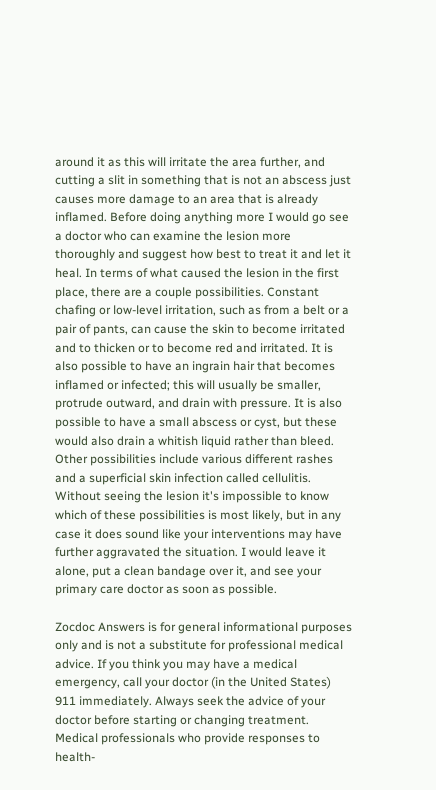around it as this will irritate the area further, and cutting a slit in something that is not an abscess just causes more damage to an area that is already inflamed. Before doing anything more I would go see a doctor who can examine the lesion more thoroughly and suggest how best to treat it and let it heal. In terms of what caused the lesion in the first place, there are a couple possibilities. Constant chafing or low-level irritation, such as from a belt or a pair of pants, can cause the skin to become irritated and to thicken or to become red and irritated. It is also possible to have an ingrain hair that becomes inflamed or infected; this will usually be smaller, protrude outward, and drain with pressure. It is also possible to have a small abscess or cyst, but these would also drain a whitish liquid rather than bleed. Other possibilities include various different rashes and a superficial skin infection called cellulitis. Without seeing the lesion it's impossible to know which of these possibilities is most likely, but in any case it does sound like your interventions may have further aggravated the situation. I would leave it alone, put a clean bandage over it, and see your primary care doctor as soon as possible.

Zocdoc Answers is for general informational purposes only and is not a substitute for professional medical advice. If you think you may have a medical emergency, call your doctor (in the United States) 911 immediately. Always seek the advice of your doctor before starting or changing treatment. Medical professionals who provide responses to health-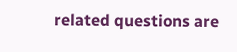related questions are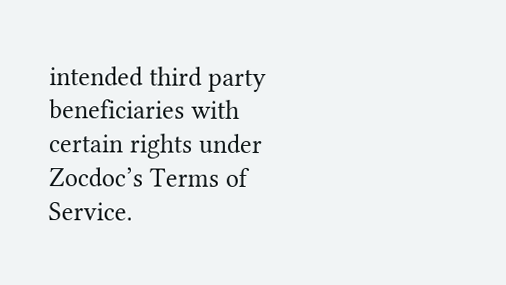intended third party beneficiaries with certain rights under Zocdoc’s Terms of Service.